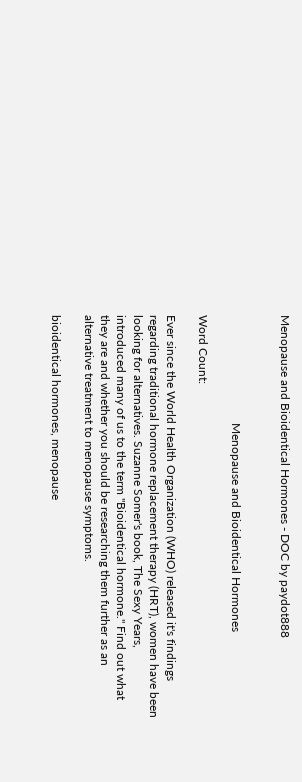Menopause and Bioidentical Hormones - DOC by paydot888


                                    Menopause and Bioidentical Hormones

Word Count:

Ever since the World Health Organization (WHO) released it's findings
regarding traditional hormone replacement therapy (HRT), women have been
looking for alternatives. Suzanne Somer's book, The Sexy Years,
introduced many of us to the term "Bioidentical hormone." Find out what
they are and whether you should be researching them further as an
alternative treatment to menopause symptoms.

bioidentical hormones, menopause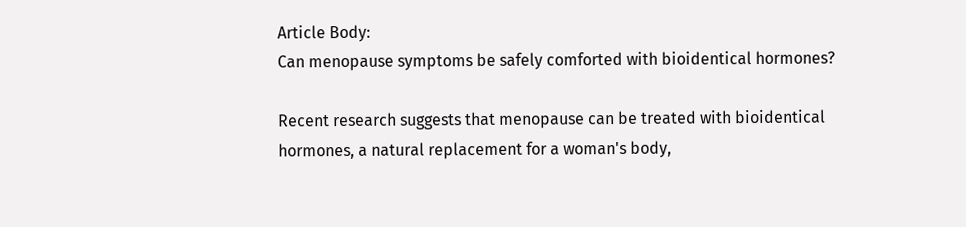Article Body:
Can menopause symptoms be safely comforted with bioidentical hormones?

Recent research suggests that menopause can be treated with bioidentical
hormones, a natural replacement for a woman's body,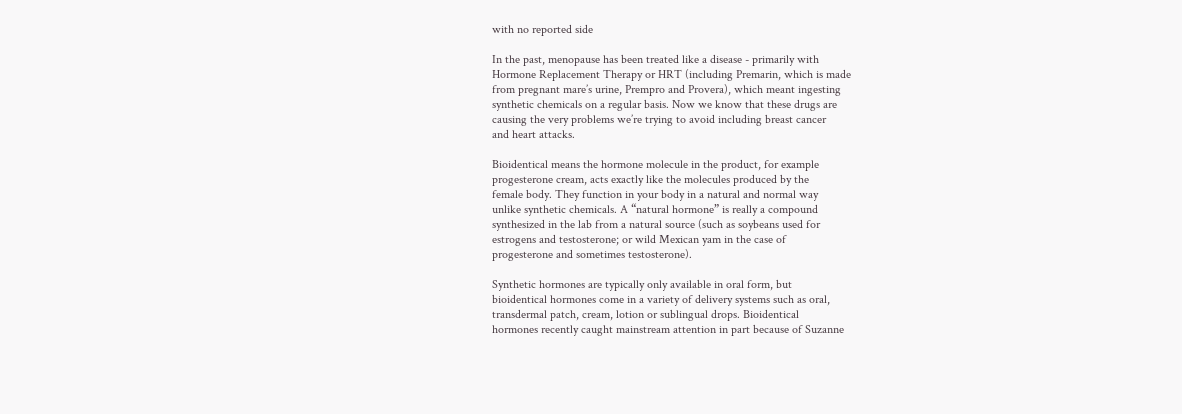with no reported side

In the past, menopause has been treated like a disease - primarily with
Hormone Replacement Therapy or HRT (including Premarin, which is made
from pregnant mare’s urine, Prempro and Provera), which meant ingesting
synthetic chemicals on a regular basis. Now we know that these drugs are
causing the very problems we’re trying to avoid including breast cancer
and heart attacks.

Bioidentical means the hormone molecule in the product, for example
progesterone cream, acts exactly like the molecules produced by the
female body. They function in your body in a natural and normal way
unlike synthetic chemicals. A “natural hormone” is really a compound
synthesized in the lab from a natural source (such as soybeans used for
estrogens and testosterone; or wild Mexican yam in the case of
progesterone and sometimes testosterone).

Synthetic hormones are typically only available in oral form, but
bioidentical hormones come in a variety of delivery systems such as oral,
transdermal patch, cream, lotion or sublingual drops. Bioidentical
hormones recently caught mainstream attention in part because of Suzanne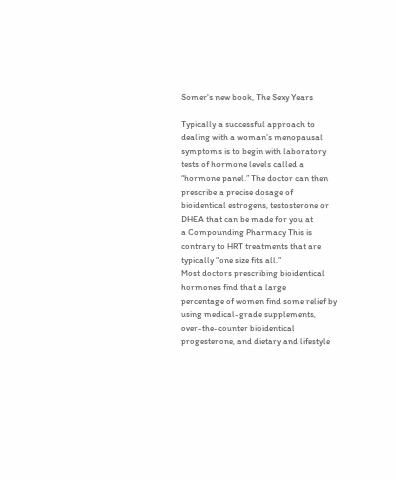Somer's new book, The Sexy Years

Typically a successful approach to dealing with a woman’s menopausal
symptoms is to begin with laboratory tests of hormone levels called a
“hormone panel.” The doctor can then prescribe a precise dosage of
bioidentical estrogens, testosterone or DHEA that can be made for you at
a Compounding Pharmacy This is contrary to HRT treatments that are
typically “one size fits all.”
Most doctors prescribing bioidentical hormones find that a large
percentage of women find some relief by using medical-grade supplements,
over-the-counter bioidentical progesterone, and dietary and lifestyle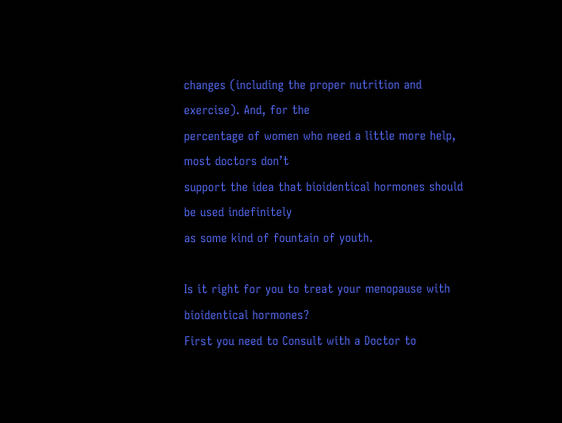changes (including the proper nutrition and exercise). And, for the
percentage of women who need a little more help, most doctors don’t
support the idea that bioidentical hormones should be used indefinitely
as some kind of fountain of youth.

Is it right for you to treat your menopause with bioidentical hormones?
First you need to Consult with a Doctor to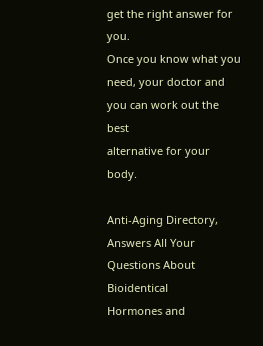get the right answer for you.
Once you know what you need, your doctor and you can work out the best
alternative for your body.

Anti-Aging Directory, Answers All Your Questions About Bioidentical
Hormones and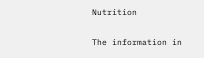Nutrition

The information in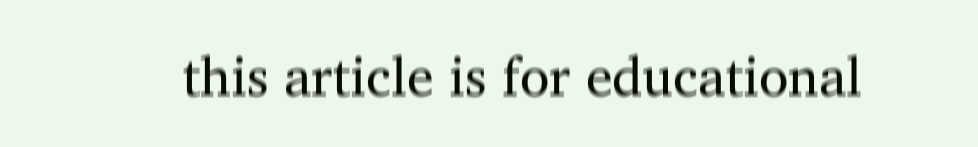this article is for educational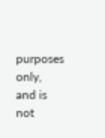purposes only, and is
not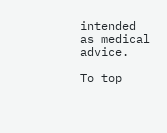intended as medical advice.

To top